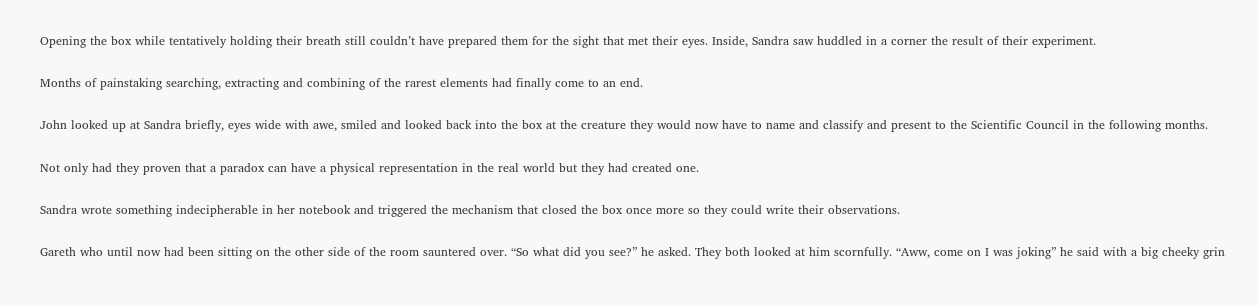Opening the box while tentatively holding their breath still couldn’t have prepared them for the sight that met their eyes. Inside, Sandra saw huddled in a corner the result of their experiment.

Months of painstaking searching, extracting and combining of the rarest elements had finally come to an end.

John looked up at Sandra briefly, eyes wide with awe, smiled and looked back into the box at the creature they would now have to name and classify and present to the Scientific Council in the following months.

Not only had they proven that a paradox can have a physical representation in the real world but they had created one.

Sandra wrote something indecipherable in her notebook and triggered the mechanism that closed the box once more so they could write their observations.

Gareth who until now had been sitting on the other side of the room sauntered over. “So what did you see?” he asked. They both looked at him scornfully. “Aww, come on I was joking” he said with a big cheeky grin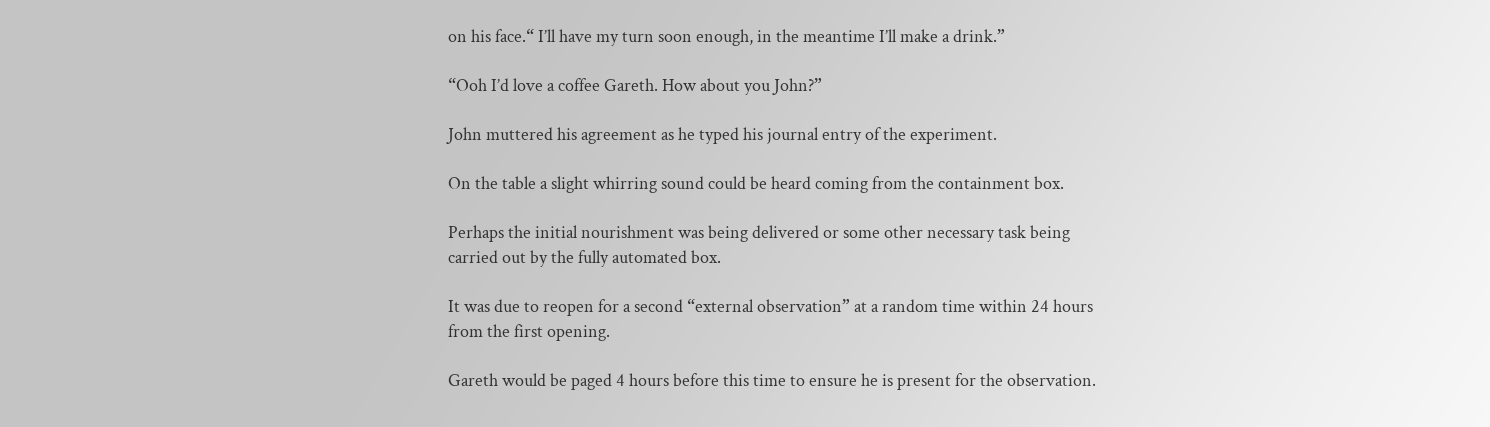on his face.“ I’ll have my turn soon enough, in the meantime I’ll make a drink.”

“Ooh I’d love a coffee Gareth. How about you John?”

John muttered his agreement as he typed his journal entry of the experiment.

On the table a slight whirring sound could be heard coming from the containment box.

Perhaps the initial nourishment was being delivered or some other necessary task being carried out by the fully automated box.

It was due to reopen for a second “external observation” at a random time within 24 hours from the first opening.

Gareth would be paged 4 hours before this time to ensure he is present for the observation.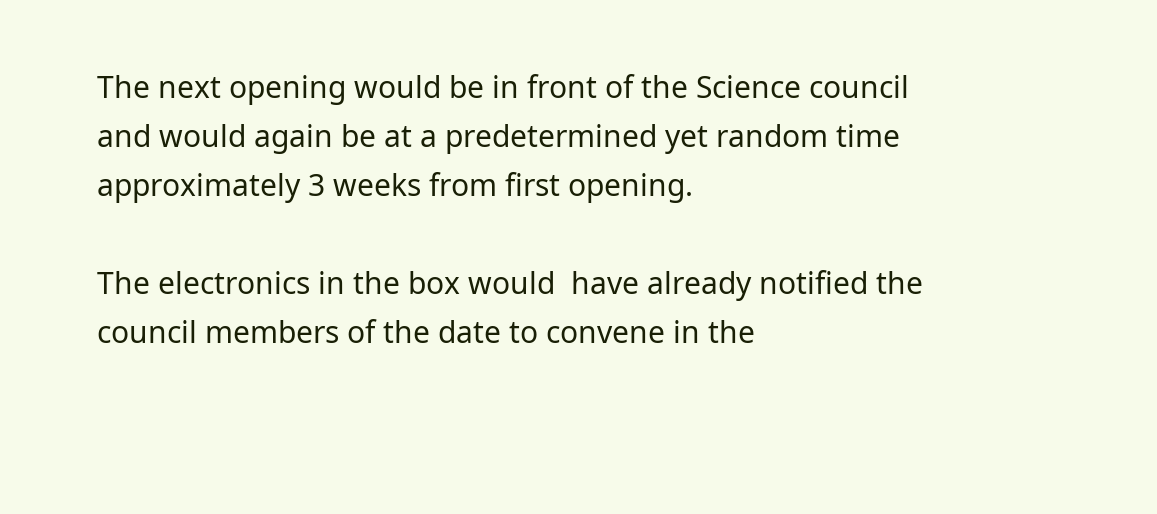The next opening would be in front of the Science council and would again be at a predetermined yet random time approximately 3 weeks from first opening.

The electronics in the box would  have already notified the council members of the date to convene in the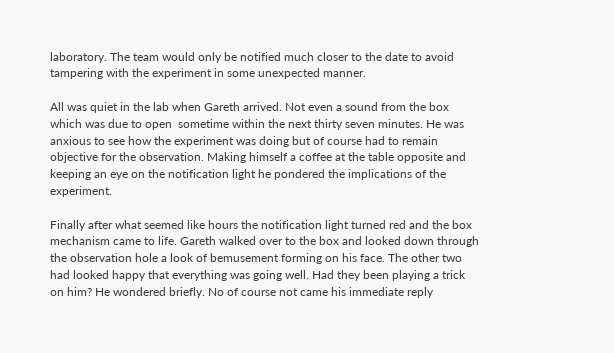laboratory. The team would only be notified much closer to the date to avoid tampering with the experiment in some unexpected manner.

All was quiet in the lab when Gareth arrived. Not even a sound from the box which was due to open  sometime within the next thirty seven minutes. He was anxious to see how the experiment was doing but of course had to remain objective for the observation. Making himself a coffee at the table opposite and keeping an eye on the notification light he pondered the implications of the experiment.

Finally after what seemed like hours the notification light turned red and the box mechanism came to life. Gareth walked over to the box and looked down through the observation hole a look of bemusement forming on his face. The other two had looked happy that everything was going well. Had they been playing a trick on him? He wondered briefly. No of course not came his immediate reply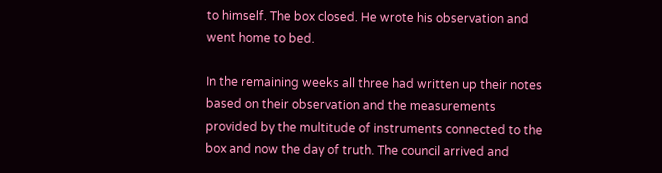to himself. The box closed. He wrote his observation and went home to bed.

In the remaining weeks all three had written up their notes based on their observation and the measurements provided by the multitude of instruments connected to the box and now the day of truth. The council arrived and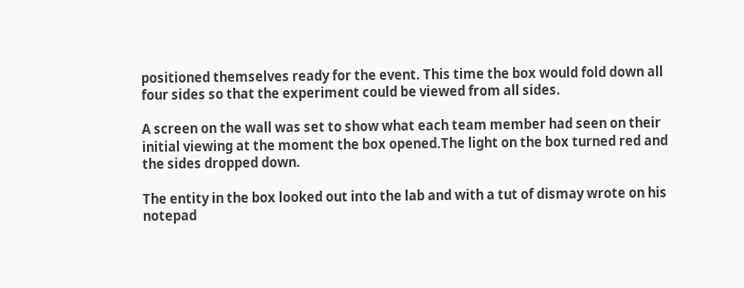positioned themselves ready for the event. This time the box would fold down all four sides so that the experiment could be viewed from all sides.

A screen on the wall was set to show what each team member had seen on their initial viewing at the moment the box opened.The light on the box turned red and the sides dropped down.

The entity in the box looked out into the lab and with a tut of dismay wrote on his notepad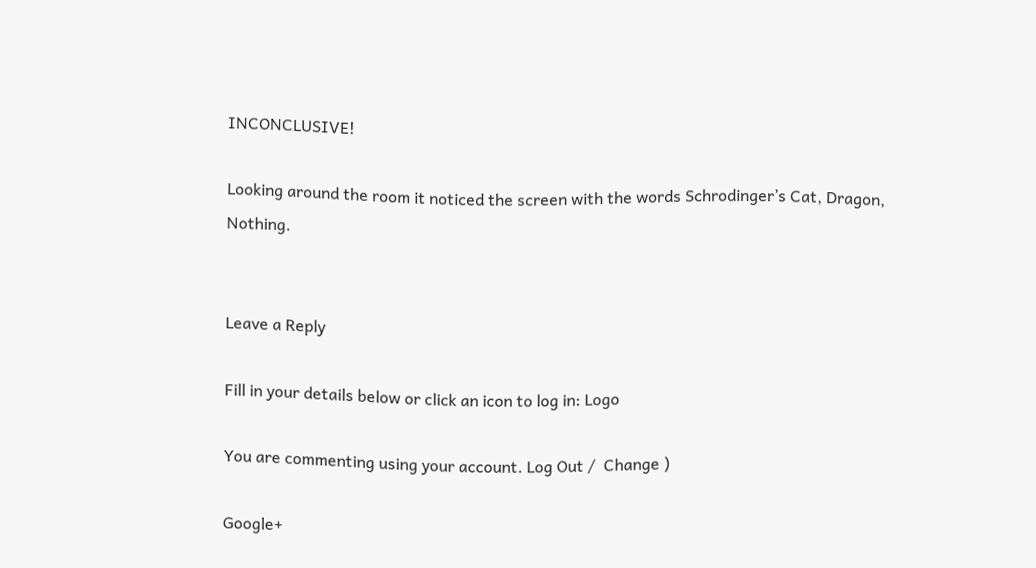INCONCLUSIVE!

Looking around the room it noticed the screen with the words Schrodinger’s Cat, Dragon, Nothing.


Leave a Reply

Fill in your details below or click an icon to log in: Logo

You are commenting using your account. Log Out /  Change )

Google+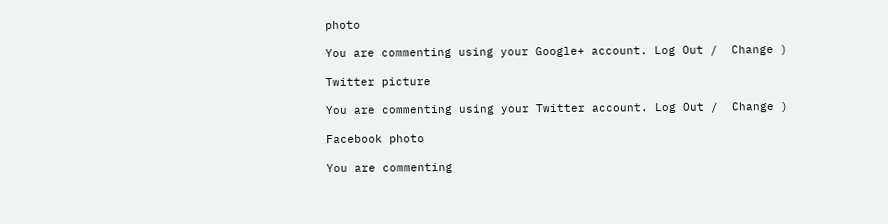photo

You are commenting using your Google+ account. Log Out /  Change )

Twitter picture

You are commenting using your Twitter account. Log Out /  Change )

Facebook photo

You are commenting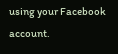using your Facebook account.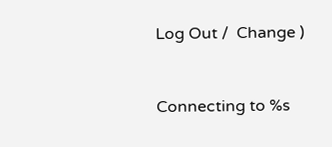Log Out /  Change )


Connecting to %s